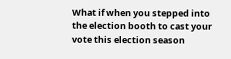What if when you stepped into the election booth to cast your vote this election season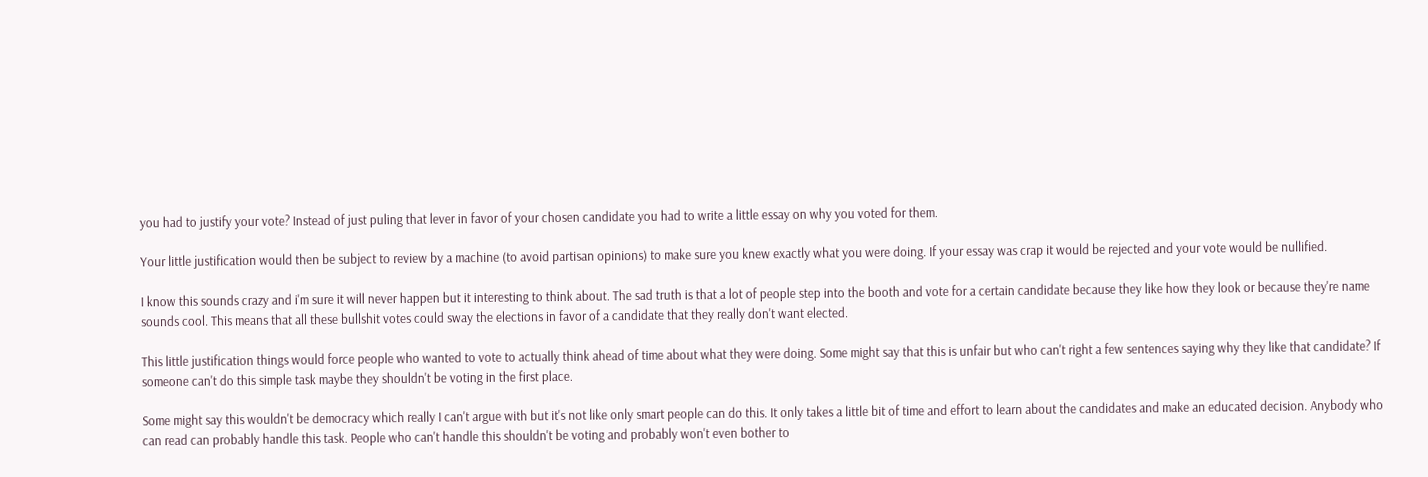you had to justify your vote? Instead of just puling that lever in favor of your chosen candidate you had to write a little essay on why you voted for them.

Your little justification would then be subject to review by a machine (to avoid partisan opinions) to make sure you knew exactly what you were doing. If your essay was crap it would be rejected and your vote would be nullified.

I know this sounds crazy and i'm sure it will never happen but it interesting to think about. The sad truth is that a lot of people step into the booth and vote for a certain candidate because they like how they look or because they're name sounds cool. This means that all these bullshit votes could sway the elections in favor of a candidate that they really don't want elected.

This little justification things would force people who wanted to vote to actually think ahead of time about what they were doing. Some might say that this is unfair but who can't right a few sentences saying why they like that candidate? If someone can't do this simple task maybe they shouldn't be voting in the first place.

Some might say this wouldn't be democracy which really I can't argue with but it's not like only smart people can do this. It only takes a little bit of time and effort to learn about the candidates and make an educated decision. Anybody who can read can probably handle this task. People who can't handle this shouldn't be voting and probably won't even bother to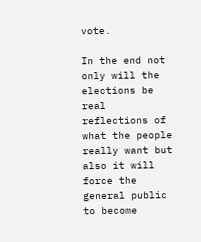vote.

In the end not only will the elections be real reflections of what the people really want but also it will force the general public to become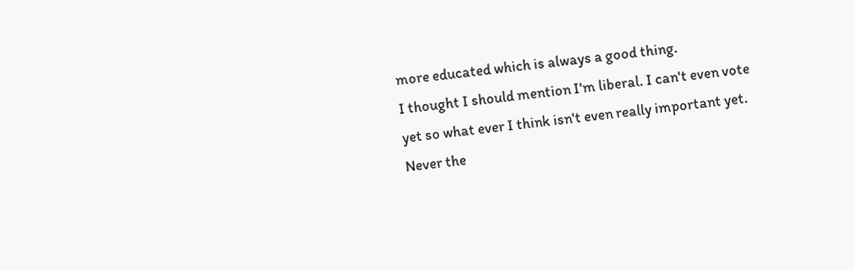more educated which is always a good thing.
I thought I should mention I'm liberal. I can't even vote yet so what ever I think isn't even really important yet. Never the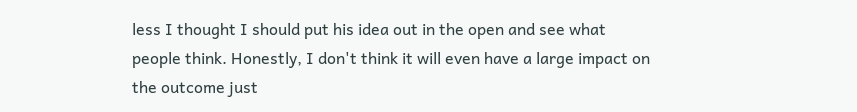less I thought I should put his idea out in the open and see what people think. Honestly, I don't think it will even have a large impact on the outcome just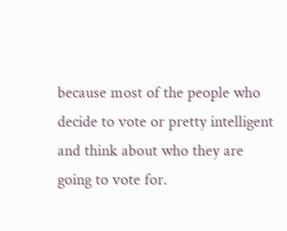because most of the people who decide to vote or pretty intelligent and think about who they are going to vote for.